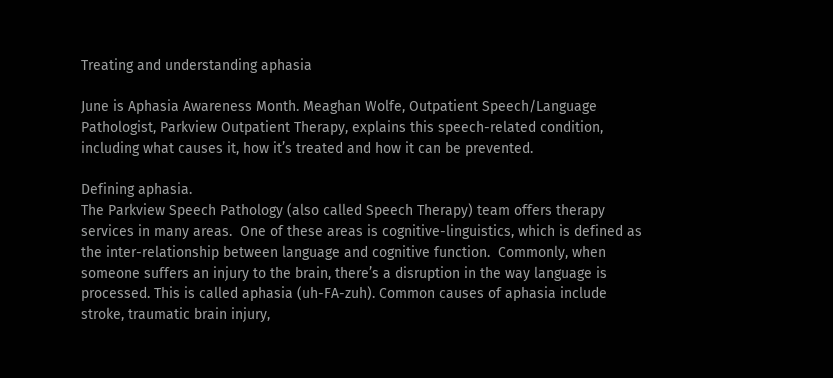Treating and understanding aphasia

June is Aphasia Awareness Month. Meaghan Wolfe, Outpatient Speech/Language Pathologist, Parkview Outpatient Therapy, explains this speech-related condition, including what causes it, how it’s treated and how it can be prevented.

Defining aphasia.
The Parkview Speech Pathology (also called Speech Therapy) team offers therapy services in many areas.  One of these areas is cognitive-linguistics, which is defined as the inter-relationship between language and cognitive function.  Commonly, when someone suffers an injury to the brain, there’s a disruption in the way language is processed. This is called aphasia (uh-FA-zuh). Common causes of aphasia include stroke, traumatic brain injury,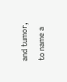and tumor, to name a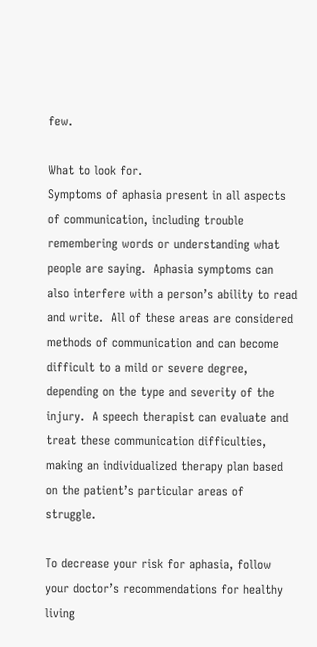few.

What to look for.
Symptoms of aphasia present in all aspects of communication, including trouble remembering words or understanding what people are saying.  Aphasia symptoms can also interfere with a person’s ability to read and write.  All of these areas are considered methods of communication and can become difficult to a mild or severe degree, depending on the type and severity of the injury.  A speech therapist can evaluate and treat these communication difficulties, making an individualized therapy plan based on the patient’s particular areas of struggle.

To decrease your risk for aphasia, follow your doctor’s recommendations for healthy living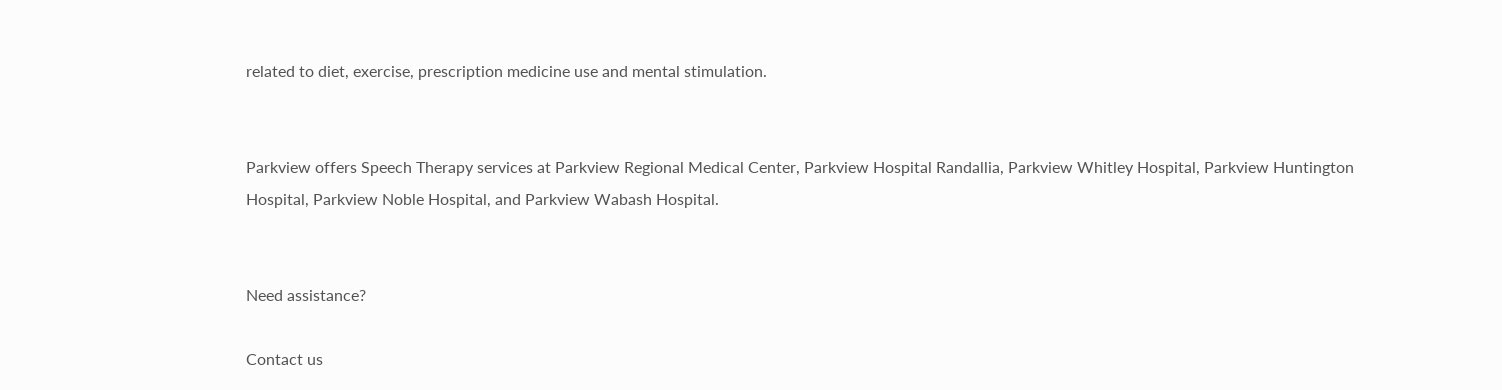related to diet, exercise, prescription medicine use and mental stimulation.


Parkview offers Speech Therapy services at Parkview Regional Medical Center, Parkview Hospital Randallia, Parkview Whitley Hospital, Parkview Huntington Hospital, Parkview Noble Hospital, and Parkview Wabash Hospital.


Need assistance?

Contact us